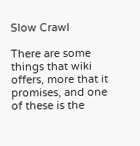Slow Crawl

There are some things that wiki offers, more that it promises, and one of these is the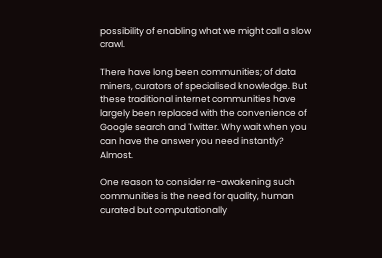possibility of enabling what we might call a slow crawl.

There have long been communities; of data miners, curators of specialised knowledge. But these traditional internet communities have largely been replaced with the convenience of Google search and Twitter. Why wait when you can have the answer you need instantly? Almost.

One reason to consider re-awakening such communities is the need for quality, human curated but computationally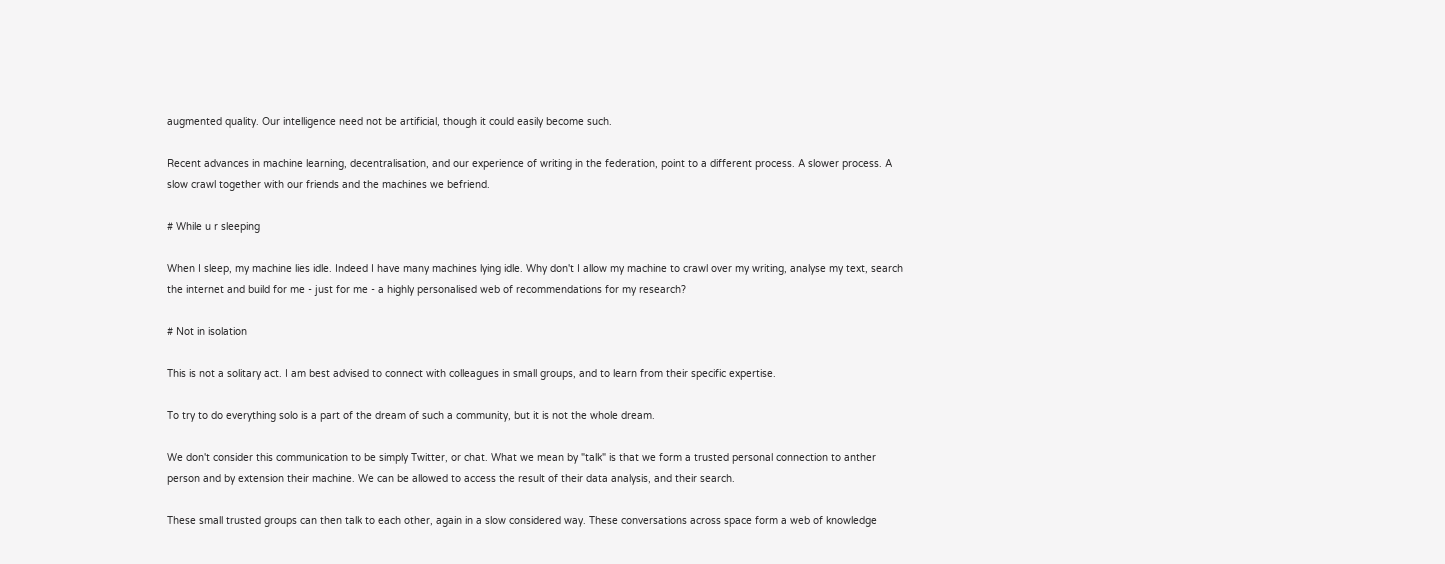augmented quality. Our intelligence need not be artificial, though it could easily become such.

Recent advances in machine learning, decentralisation, and our experience of writing in the federation, point to a different process. A slower process. A slow crawl together with our friends and the machines we befriend.

# While u r sleeping

When I sleep, my machine lies idle. Indeed I have many machines lying idle. Why don't I allow my machine to crawl over my writing, analyse my text, search the internet and build for me - just for me - a highly personalised web of recommendations for my research?

# Not in isolation

This is not a solitary act. I am best advised to connect with colleagues in small groups, and to learn from their specific expertise.

To try to do everything solo is a part of the dream of such a community, but it is not the whole dream.

We don't consider this communication to be simply Twitter, or chat. What we mean by "talk" is that we form a trusted personal connection to anther person and by extension their machine. We can be allowed to access the result of their data analysis, and their search.

These small trusted groups can then talk to each other, again in a slow considered way. These conversations across space form a web of knowledge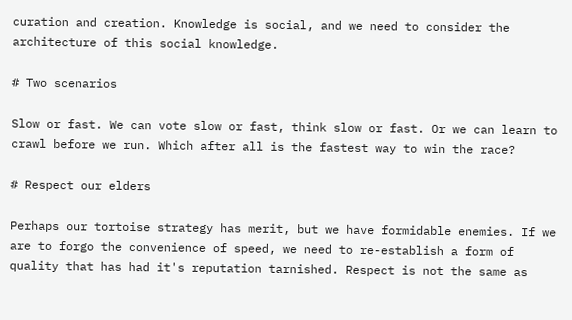curation and creation. Knowledge is social, and we need to consider the architecture of this social knowledge.

# Two scenarios

Slow or fast. We can vote slow or fast, think slow or fast. Or we can learn to crawl before we run. Which after all is the fastest way to win the race?

# Respect our elders

Perhaps our tortoise strategy has merit, but we have formidable enemies. If we are to forgo the convenience of speed, we need to re-establish a form of quality that has had it's reputation tarnished. Respect is not the same as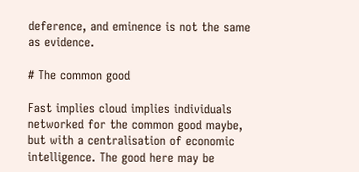deference, and eminence is not the same as evidence.

# The common good

Fast implies cloud implies individuals networked for the common good maybe, but with a centralisation of economic intelligence. The good here may be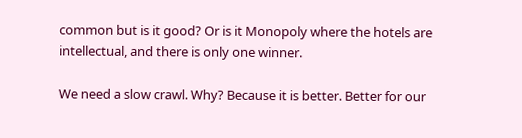common but is it good? Or is it Monopoly where the hotels are intellectual, and there is only one winner.

We need a slow crawl. Why? Because it is better. Better for our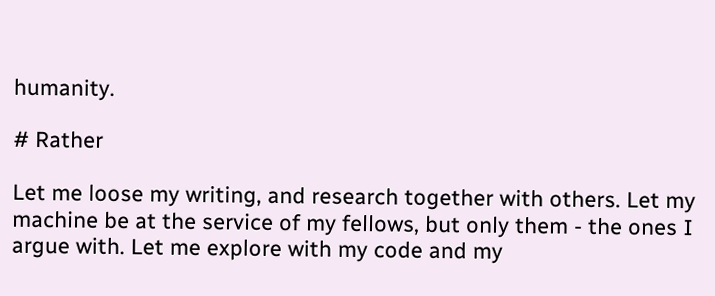humanity.

# Rather

Let me loose my writing, and research together with others. Let my machine be at the service of my fellows, but only them - the ones I argue with. Let me explore with my code and my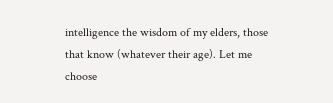intelligence the wisdom of my elders, those that know (whatever their age). Let me choose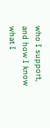who I support, and how I know what I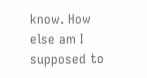know. How else am I supposed to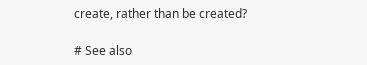create, rather than be created?

# See also